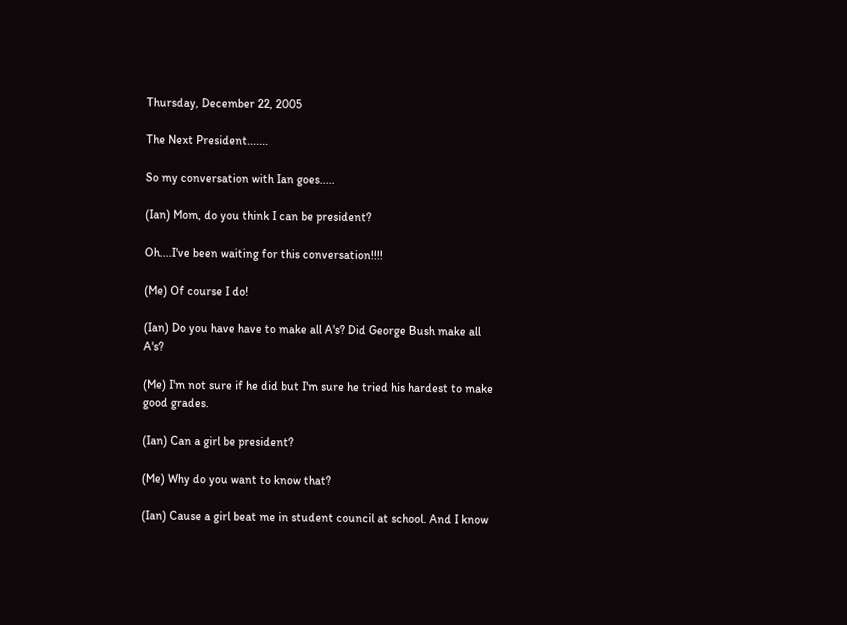Thursday, December 22, 2005

The Next President.......

So my conversation with Ian goes.....

(Ian) Mom, do you think I can be president?

Oh....I've been waiting for this conversation!!!!

(Me) Of course I do!

(Ian) Do you have have to make all A's? Did George Bush make all A's?

(Me) I'm not sure if he did but I'm sure he tried his hardest to make good grades.

(Ian) Can a girl be president?

(Me) Why do you want to know that?

(Ian) Cause a girl beat me in student council at school. And I know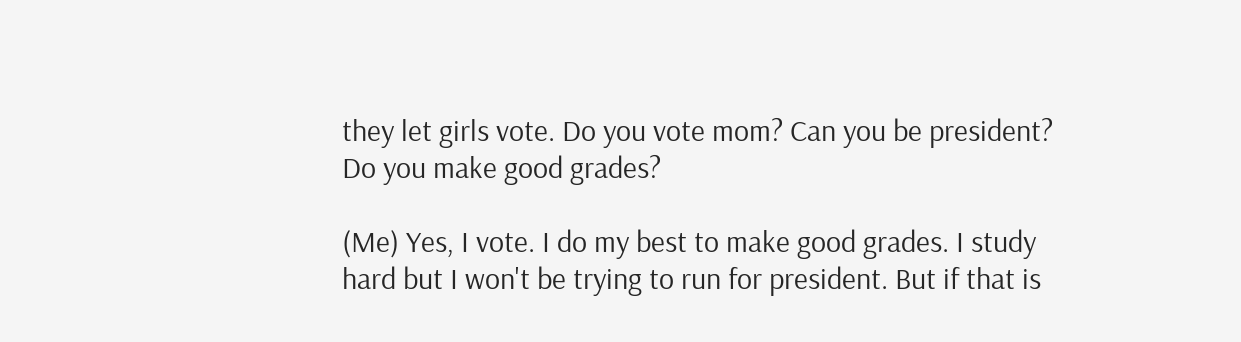they let girls vote. Do you vote mom? Can you be president? Do you make good grades?

(Me) Yes, I vote. I do my best to make good grades. I study hard but I won't be trying to run for president. But if that is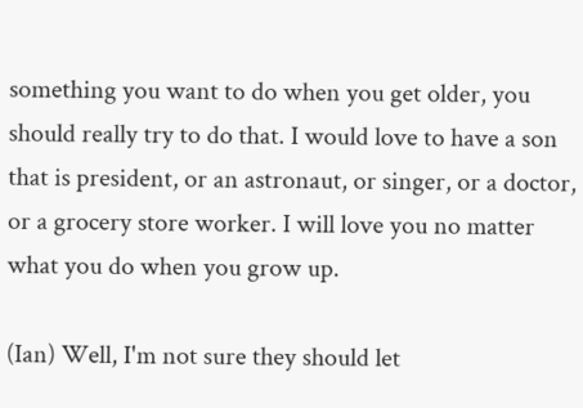something you want to do when you get older, you should really try to do that. I would love to have a son that is president, or an astronaut, or singer, or a doctor, or a grocery store worker. I will love you no matter what you do when you grow up.

(Ian) Well, I'm not sure they should let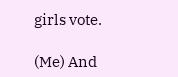girls vote.

(Me) And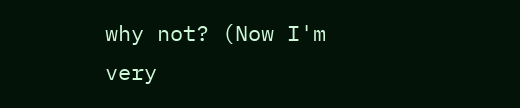why not? (Now I'm very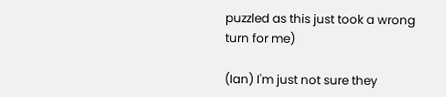puzzled as this just took a wrong turn for me)

(Ian) I'm just not sure they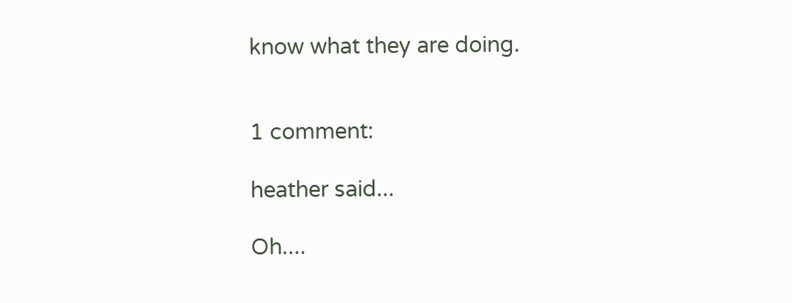know what they are doing.


1 comment:

heather said...

Oh....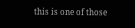this is one of those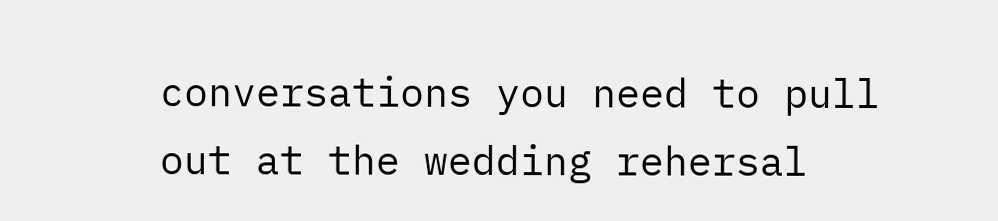conversations you need to pull out at the wedding rehersal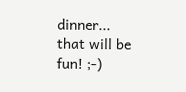dinner... that will be fun! ;-)